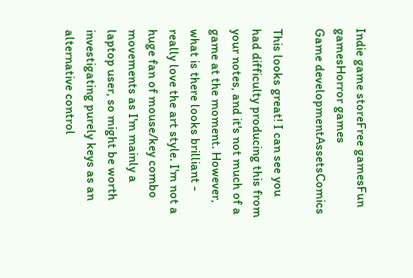Indie game storeFree gamesFun gamesHorror games
Game developmentAssetsComics

This looks great! I can see you had difficulty producing this from your notes, and it's not much of a game at the moment. However, what is there looks brilliant - really love the art style. I'm not a huge fan of mouse/key combo movements as I'm mainly a laptop user, so might be worth investigating purely keys as an alternative control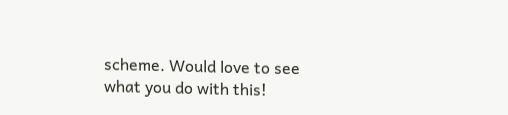scheme. Would love to see what you do with this!